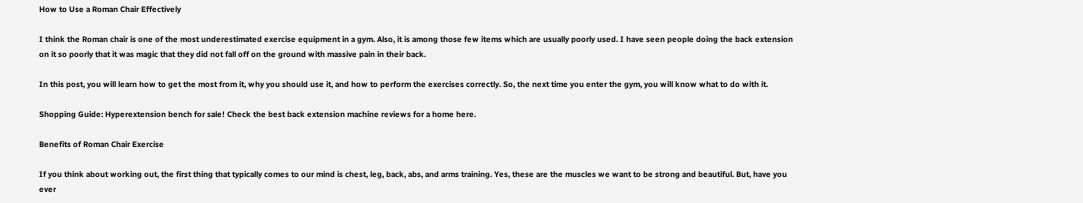How to Use a Roman Chair Effectively

I think the Roman chair is one of the most underestimated exercise equipment in a gym. Also, it is among those few items which are usually poorly used. I have seen people doing the back extension on it so poorly that it was magic that they did not fall off on the ground with massive pain in their back.

In this post, you will learn how to get the most from it, why you should use it, and how to perform the exercises correctly. So, the next time you enter the gym, you will know what to do with it.

Shopping Guide: Hyperextension bench for sale! Check the best back extension machine reviews for a home here.

Benefits of Roman Chair Exercise

If you think about working out, the first thing that typically comes to our mind is chest, leg, back, abs, and arms training. Yes, these are the muscles we want to be strong and beautiful. But, have you ever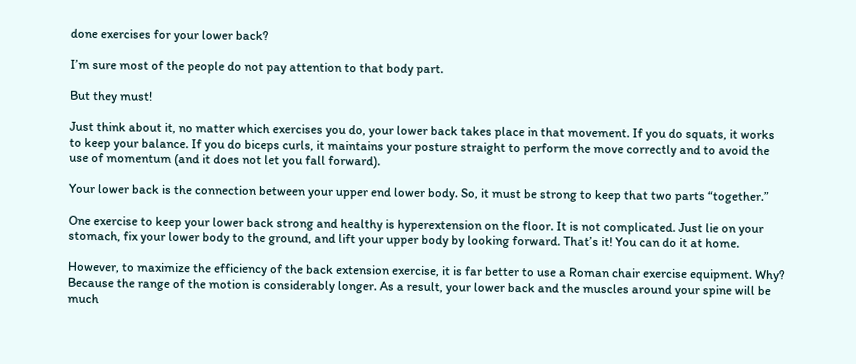done exercises for your lower back?

I’m sure most of the people do not pay attention to that body part.

But they must!

Just think about it, no matter which exercises you do, your lower back takes place in that movement. If you do squats, it works to keep your balance. If you do biceps curls, it maintains your posture straight to perform the move correctly and to avoid the use of momentum (and it does not let you fall forward).

Your lower back is the connection between your upper end lower body. So, it must be strong to keep that two parts “together.”

One exercise to keep your lower back strong and healthy is hyperextension on the floor. It is not complicated. Just lie on your stomach, fix your lower body to the ground, and lift your upper body by looking forward. That’s it! You can do it at home.

However, to maximize the efficiency of the back extension exercise, it is far better to use a Roman chair exercise equipment. Why? Because the range of the motion is considerably longer. As a result, your lower back and the muscles around your spine will be much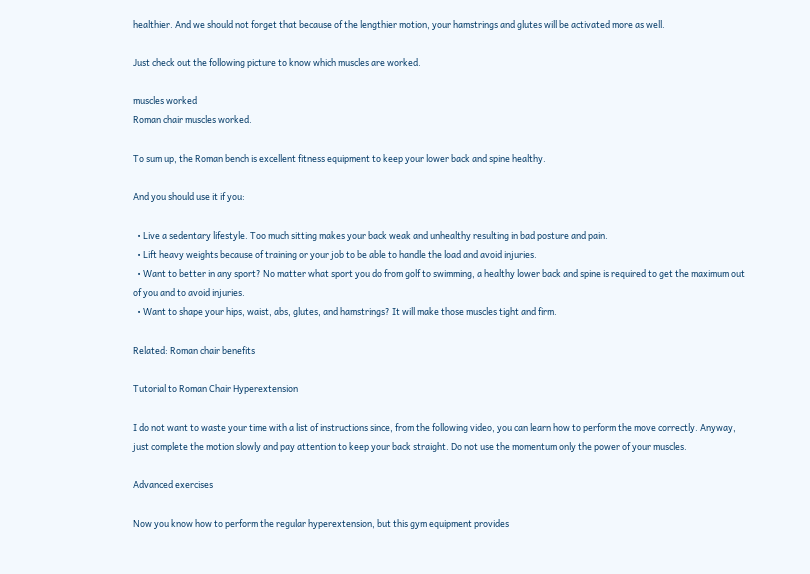healthier. And we should not forget that because of the lengthier motion, your hamstrings and glutes will be activated more as well.

Just check out the following picture to know which muscles are worked.

muscles worked
Roman chair muscles worked.

To sum up, the Roman bench is excellent fitness equipment to keep your lower back and spine healthy.

And you should use it if you:

  • Live a sedentary lifestyle. Too much sitting makes your back weak and unhealthy resulting in bad posture and pain.
  • Lift heavy weights because of training or your job to be able to handle the load and avoid injuries.
  • Want to better in any sport? No matter what sport you do from golf to swimming, a healthy lower back and spine is required to get the maximum out of you and to avoid injuries.
  • Want to shape your hips, waist, abs, glutes, and hamstrings? It will make those muscles tight and firm.

Related: Roman chair benefits

Tutorial to Roman Chair Hyperextension

I do not want to waste your time with a list of instructions since, from the following video, you can learn how to perform the move correctly. Anyway, just complete the motion slowly and pay attention to keep your back straight. Do not use the momentum only the power of your muscles.

Advanced exercises

Now you know how to perform the regular hyperextension, but this gym equipment provides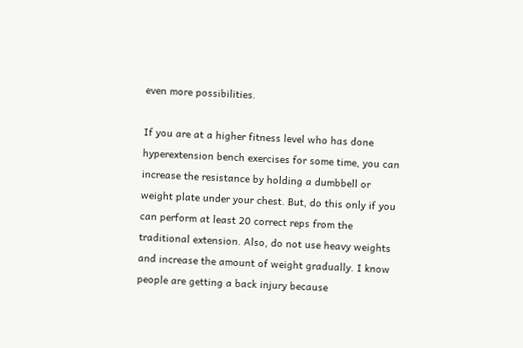even more possibilities.

If you are at a higher fitness level who has done hyperextension bench exercises for some time, you can increase the resistance by holding a dumbbell or weight plate under your chest. But, do this only if you can perform at least 20 correct reps from the traditional extension. Also, do not use heavy weights and increase the amount of weight gradually. I know people are getting a back injury because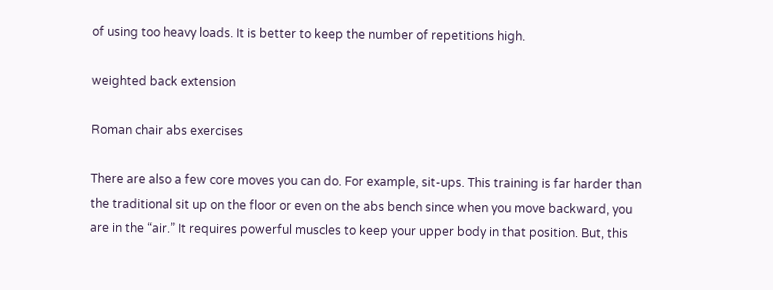of using too heavy loads. It is better to keep the number of repetitions high.

weighted back extension

Roman chair abs exercises

There are also a few core moves you can do. For example, sit-ups. This training is far harder than the traditional sit up on the floor or even on the abs bench since when you move backward, you are in the “air.” It requires powerful muscles to keep your upper body in that position. But, this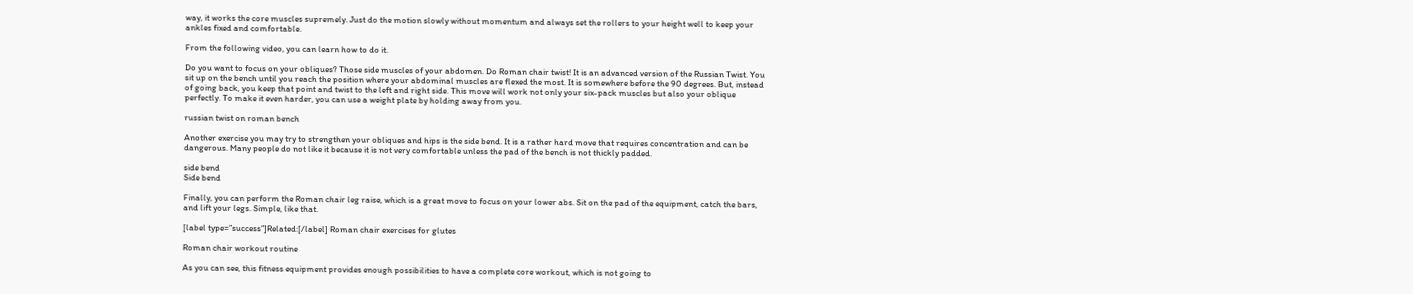way, it works the core muscles supremely. Just do the motion slowly without momentum and always set the rollers to your height well to keep your ankles fixed and comfortable.

From the following video, you can learn how to do it.

Do you want to focus on your obliques? Those side muscles of your abdomen. Do Roman chair twist! It is an advanced version of the Russian Twist. You sit up on the bench until you reach the position where your abdominal muscles are flexed the most. It is somewhere before the 90 degrees. But, instead of going back, you keep that point and twist to the left and right side. This move will work not only your six-pack muscles but also your oblique perfectly. To make it even harder, you can use a weight plate by holding away from you.

russian twist on roman bench

Another exercise you may try to strengthen your obliques and hips is the side bend. It is a rather hard move that requires concentration and can be dangerous. Many people do not like it because it is not very comfortable unless the pad of the bench is not thickly padded.

side bend
Side bend

Finally, you can perform the Roman chair leg raise, which is a great move to focus on your lower abs. Sit on the pad of the equipment, catch the bars, and lift your legs. Simple, like that.

[label type=”success”]Related:[/label] Roman chair exercises for glutes

Roman chair workout routine

As you can see, this fitness equipment provides enough possibilities to have a complete core workout, which is not going to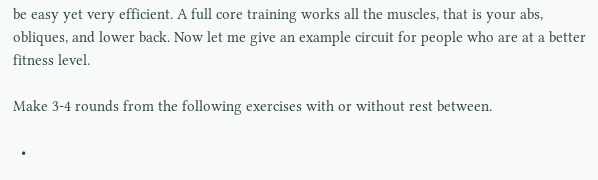be easy yet very efficient. A full core training works all the muscles, that is your abs, obliques, and lower back. Now let me give an example circuit for people who are at a better fitness level.

Make 3-4 rounds from the following exercises with or without rest between.

  •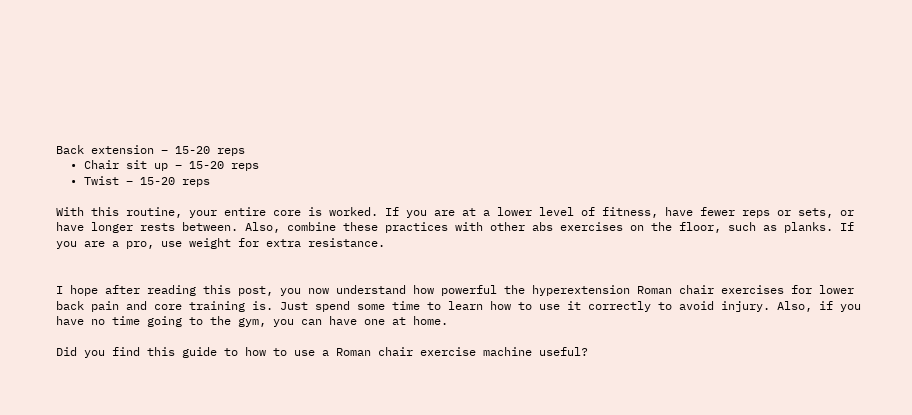Back extension – 15-20 reps
  • Chair sit up – 15-20 reps
  • Twist – 15-20 reps

With this routine, your entire core is worked. If you are at a lower level of fitness, have fewer reps or sets, or have longer rests between. Also, combine these practices with other abs exercises on the floor, such as planks. If you are a pro, use weight for extra resistance.


I hope after reading this post, you now understand how powerful the hyperextension Roman chair exercises for lower back pain and core training is. Just spend some time to learn how to use it correctly to avoid injury. Also, if you have no time going to the gym, you can have one at home.

Did you find this guide to how to use a Roman chair exercise machine useful?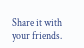Share it with your friends.